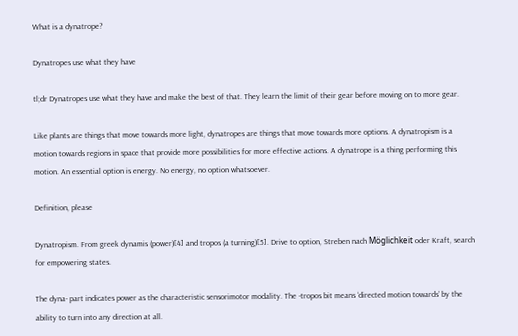What is a dynatrope?

Dynatropes use what they have

tl;dr Dynatropes use what they have and make the best of that. They learn the limit of their gear before moving on to more gear.

Like plants are things that move towards more light, dynatropes are things that move towards more options. A dynatropism is a motion towards regions in space that provide more possibilities for more effective actions. A dynatrope is a thing performing this motion. An essential option is energy. No energy, no option whatsoever.

Definition, please

Dynatropism. From greek dynamis (power)[4] and tropos (a turning)[5]. Drive to option, Streben nach Möglichkeit oder Kraft, search for empowering states.

The dyna- part indicates power as the characteristic sensorimotor modality. The -tropos bit means ‘directed motion towards’ by the ability to turn into any direction at all.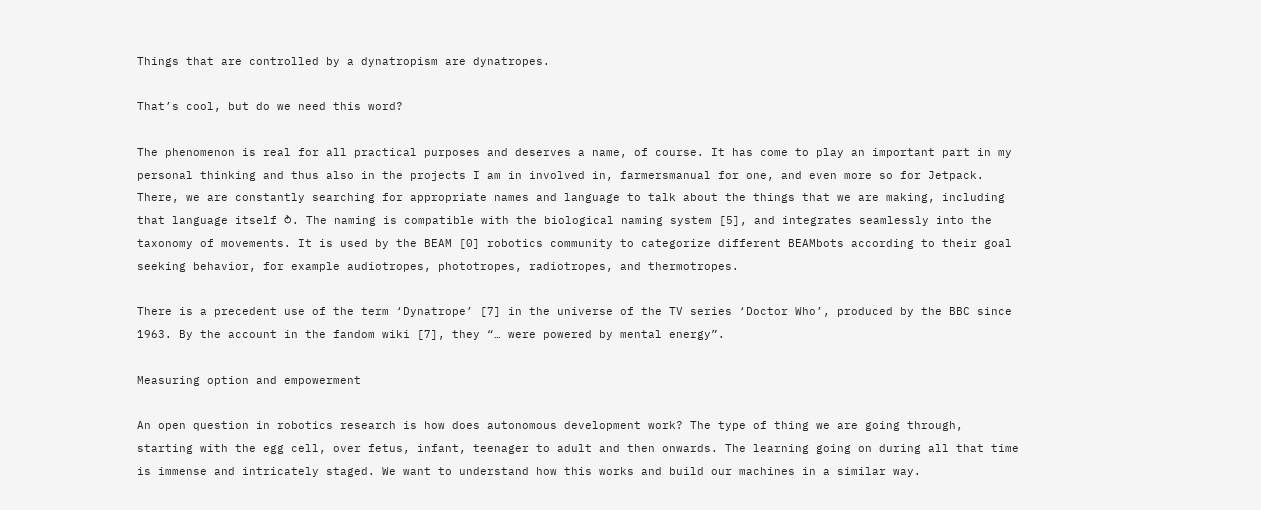Things that are controlled by a dynatropism are dynatropes.

That’s cool, but do we need this word?

The phenomenon is real for all practical purposes and deserves a name, of course. It has come to play an important part in my personal thinking and thus also in the projects I am in involved in, farmersmanual for one, and even more so for Jetpack. There, we are constantly searching for appropriate names and language to talk about the things that we are making, including that language itself ⥁. The naming is compatible with the biological naming system [5], and integrates seamlessly into the taxonomy of movements. It is used by the BEAM [0] robotics community to categorize different BEAMbots according to their goal seeking behavior, for example audiotropes, phototropes, radiotropes, and thermotropes.

There is a precedent use of the term ‘Dynatrope’ [7] in the universe of the TV series ‘Doctor Who’, produced by the BBC since 1963. By the account in the fandom wiki [7], they “… were powered by mental energy”.

Measuring option and empowerment

An open question in robotics research is how does autonomous development work? The type of thing we are going through, starting with the egg cell, over fetus, infant, teenager to adult and then onwards. The learning going on during all that time is immense and intricately staged. We want to understand how this works and build our machines in a similar way.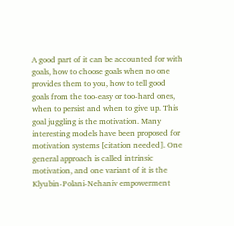A good part of it can be accounted for with goals, how to choose goals when no one provides them to you, how to tell good goals from the too-easy or too-hard ones, when to persist and when to give up. This goal juggling is the motivation. Many interesting models have been proposed for motivation systems [citation needed]. One general approach is called intrinsic motivation, and one variant of it is the Klyubin-Polani-Nehaniv empowerment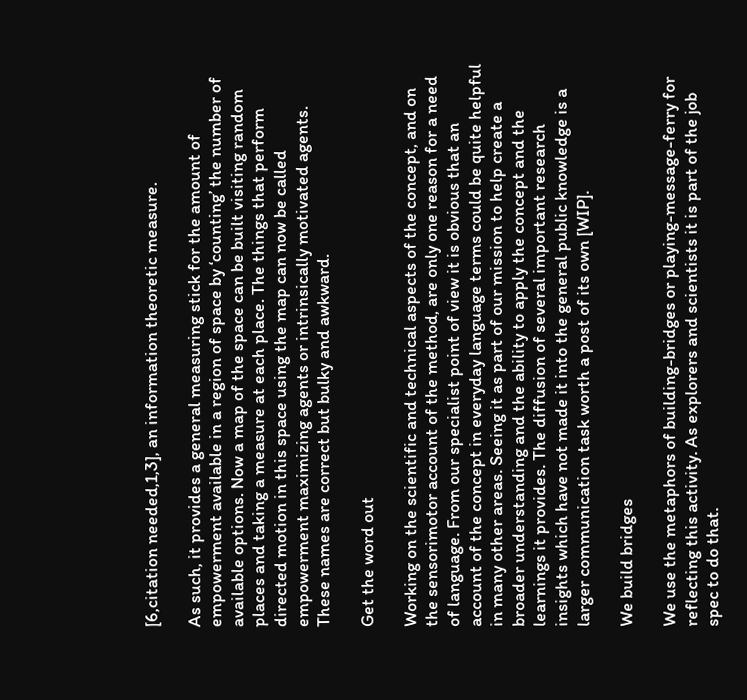[6,citation needed,1,3], an information theoretic measure.

As such, it provides a general measuring stick for the amount of empowerment available in a region of space by ‘counting’ the number of available options. Now a map of the space can be built visiting random places and taking a measure at each place. The things that perform directed motion in this space using the map can now be called empowerment maximizing agents or intrinsically motivated agents. These names are correct but bulky and awkward.

Get the word out

Working on the scientific and technical aspects of the concept, and on the sensorimotor account of the method, are only one reason for a need of language. From our specialist point of view it is obvious that an account of the concept in everyday language terms could be quite helpful in many other areas. Seeing it as part of our mission to help create a broader understanding and the ability to apply the concept and the learnings it provides. The diffusion of several important research insights which have not made it into the general public knowledge is a larger communication task worth a post of its own [WIP].

We build bridges

We use the metaphors of building-bridges or playing-message-ferry for reflecting this activity. As explorers and scientists it is part of the job spec to do that.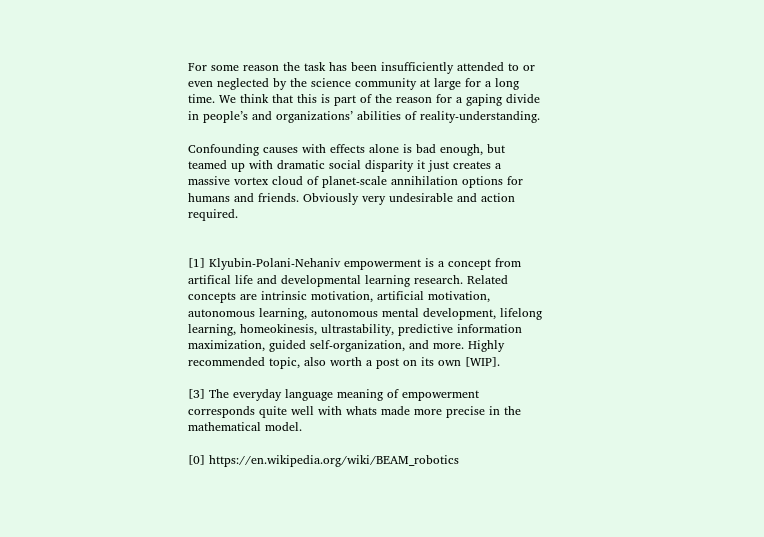For some reason the task has been insufficiently attended to or even neglected by the science community at large for a long time. We think that this is part of the reason for a gaping divide in people’s and organizations’ abilities of reality-understanding.

Confounding causes with effects alone is bad enough, but teamed up with dramatic social disparity it just creates a massive vortex cloud of planet-scale annihilation options for humans and friends. Obviously very undesirable and action required.


[1] Klyubin-Polani-Nehaniv empowerment is a concept from artifical life and developmental learning research. Related concepts are intrinsic motivation, artificial motivation, autonomous learning, autonomous mental development, lifelong learning, homeokinesis, ultrastability, predictive information maximization, guided self-organization, and more. Highly recommended topic, also worth a post on its own [WIP].

[3] The everyday language meaning of empowerment corresponds quite well with whats made more precise in the mathematical model.

[0] https://en.wikipedia.org/wiki/BEAM_robotics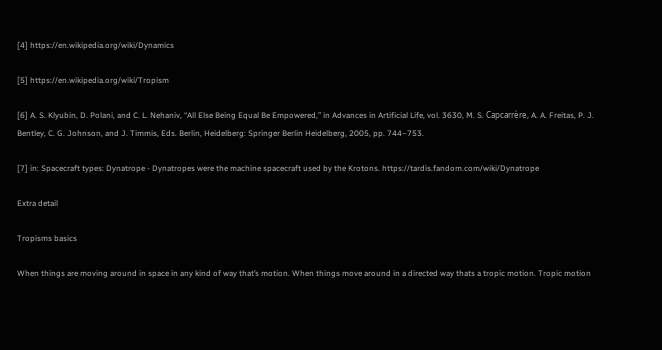[4] https://en.wikipedia.org/wiki/Dynamics

[5] https://en.wikipedia.org/wiki/Tropism

[6] A. S. Klyubin, D. Polani, and C. L. Nehaniv, “All Else Being Equal Be Empowered,” in Advances in Artificial Life, vol. 3630, M. S. Capcarrère, A. A. Freitas, P. J. Bentley, C. G. Johnson, and J. Timmis, Eds. Berlin, Heidelberg: Springer Berlin Heidelberg, 2005, pp. 744–753.

[7] in: Spacecraft types: Dynatrope - Dynatropes were the machine spacecraft used by the Krotons. https://tardis.fandom.com/wiki/Dynatrope

Extra detail

Tropisms basics

When things are moving around in space in any kind of way that’s motion. When things move around in a directed way thats a tropic motion. Tropic motion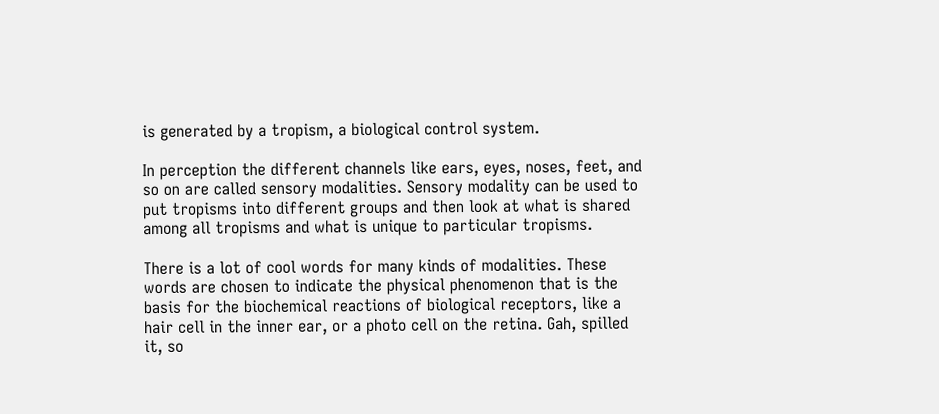is generated by a tropism, a biological control system.

In perception the different channels like ears, eyes, noses, feet, and so on are called sensory modalities. Sensory modality can be used to put tropisms into different groups and then look at what is shared among all tropisms and what is unique to particular tropisms.

There is a lot of cool words for many kinds of modalities. These words are chosen to indicate the physical phenomenon that is the basis for the biochemical reactions of biological receptors, like a hair cell in the inner ear, or a photo cell on the retina. Gah, spilled it, so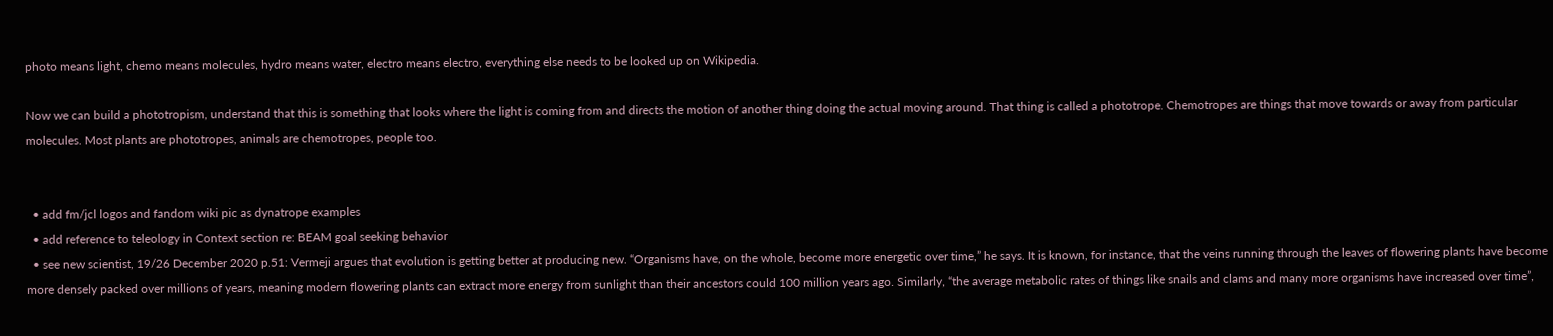photo means light, chemo means molecules, hydro means water, electro means electro, everything else needs to be looked up on Wikipedia.

Now we can build a phototropism, understand that this is something that looks where the light is coming from and directs the motion of another thing doing the actual moving around. That thing is called a phototrope. Chemotropes are things that move towards or away from particular molecules. Most plants are phototropes, animals are chemotropes, people too.


  • add fm/jcl logos and fandom wiki pic as dynatrope examples
  • add reference to teleology in Context section re: BEAM goal seeking behavior
  • see new scientist, 19/26 December 2020 p.51: Vermeji argues that evolution is getting better at producing new. “Organisms have, on the whole, become more energetic over time,” he says. It is known, for instance, that the veins running through the leaves of flowering plants have become more densely packed over millions of years, meaning modern flowering plants can extract more energy from sunlight than their ancestors could 100 million years ago. Similarly, “the average metabolic rates of things like snails and clams and many more organisms have increased over time”,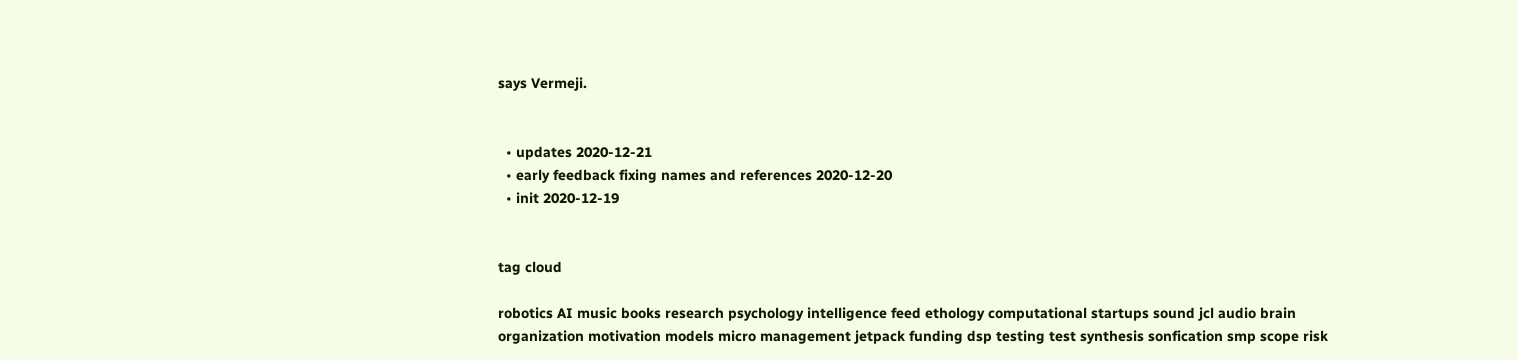says Vermeji.


  • updates 2020-12-21
  • early feedback fixing names and references 2020-12-20
  • init 2020-12-19


tag cloud

robotics AI music books research psychology intelligence feed ethology computational startups sound jcl audio brain organization motivation models micro management jetpack funding dsp testing test synthesis sonfication smp scope risk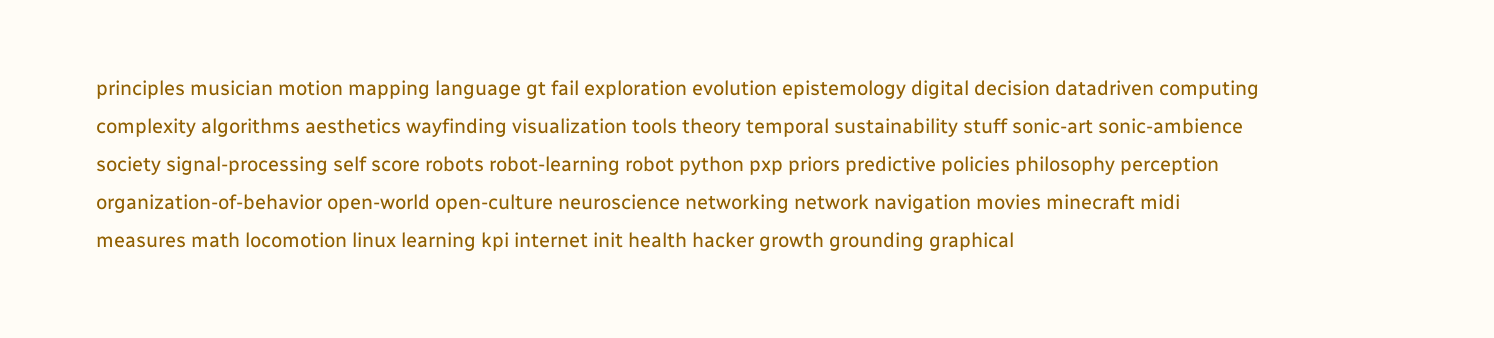principles musician motion mapping language gt fail exploration evolution epistemology digital decision datadriven computing complexity algorithms aesthetics wayfinding visualization tools theory temporal sustainability stuff sonic-art sonic-ambience society signal-processing self score robots robot-learning robot python pxp priors predictive policies philosophy perception organization-of-behavior open-world open-culture neuroscience networking network navigation movies minecraft midi measures math locomotion linux learning kpi internet init health hacker growth grounding graphical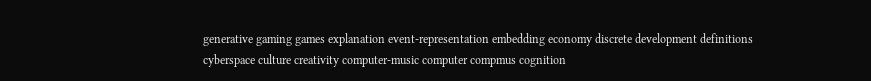generative gaming games explanation event-representation embedding economy discrete development definitions cyberspace culture creativity computer-music computer compmus cognition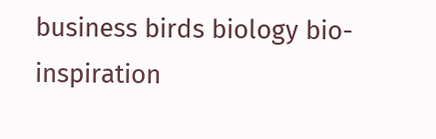business birds biology bio-inspiration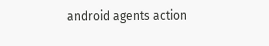android agents action